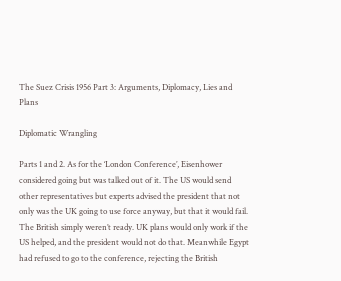The Suez Crisis 1956 Part 3: Arguments, Diplomacy, Lies and Plans

Diplomatic Wrangling

Parts 1 and 2. As for the ‘London Conference’, Eisenhower considered going but was talked out of it. The US would send other representatives but experts advised the president that not only was the UK going to use force anyway, but that it would fail. The British simply weren’t ready. UK plans would only work if the US helped, and the president would not do that. Meanwhile Egypt had refused to go to the conference, rejecting the British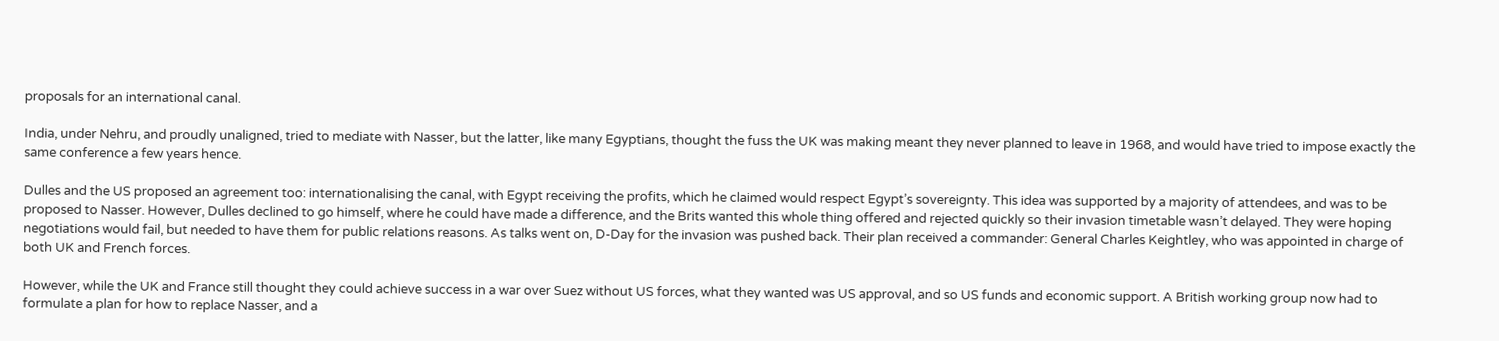proposals for an international canal.

India, under Nehru, and proudly unaligned, tried to mediate with Nasser, but the latter, like many Egyptians, thought the fuss the UK was making meant they never planned to leave in 1968, and would have tried to impose exactly the same conference a few years hence.

Dulles and the US proposed an agreement too: internationalising the canal, with Egypt receiving the profits, which he claimed would respect Egypt’s sovereignty. This idea was supported by a majority of attendees, and was to be proposed to Nasser. However, Dulles declined to go himself, where he could have made a difference, and the Brits wanted this whole thing offered and rejected quickly so their invasion timetable wasn’t delayed. They were hoping negotiations would fail, but needed to have them for public relations reasons. As talks went on, D-Day for the invasion was pushed back. Their plan received a commander: General Charles Keightley, who was appointed in charge of both UK and French forces.

However, while the UK and France still thought they could achieve success in a war over Suez without US forces, what they wanted was US approval, and so US funds and economic support. A British working group now had to formulate a plan for how to replace Nasser, and a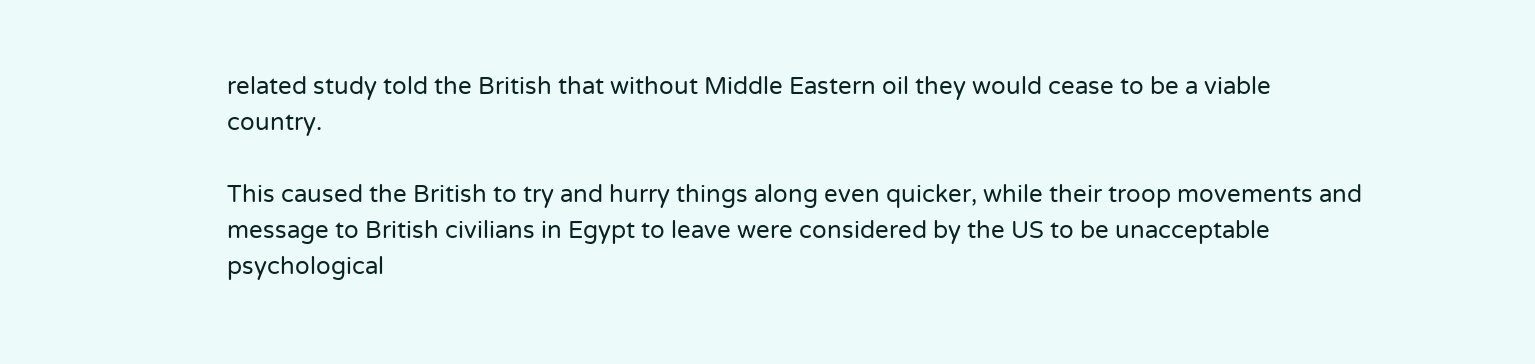related study told the British that without Middle Eastern oil they would cease to be a viable country.

This caused the British to try and hurry things along even quicker, while their troop movements and message to British civilians in Egypt to leave were considered by the US to be unacceptable psychological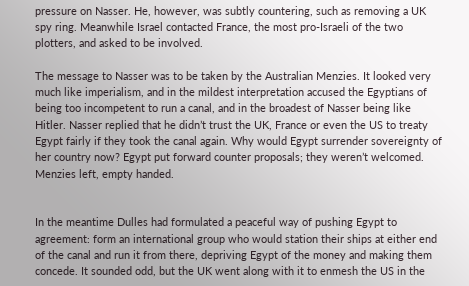pressure on Nasser. He, however, was subtly countering, such as removing a UK spy ring. Meanwhile Israel contacted France, the most pro-Israeli of the two plotters, and asked to be involved.

The message to Nasser was to be taken by the Australian Menzies. It looked very much like imperialism, and in the mildest interpretation accused the Egyptians of being too incompetent to run a canal, and in the broadest of Nasser being like Hitler. Nasser replied that he didn’t trust the UK, France or even the US to treaty Egypt fairly if they took the canal again. Why would Egypt surrender sovereignty of her country now? Egypt put forward counter proposals; they weren’t welcomed. Menzies left, empty handed.


In the meantime Dulles had formulated a peaceful way of pushing Egypt to agreement: form an international group who would station their ships at either end of the canal and run it from there, depriving Egypt of the money and making them concede. It sounded odd, but the UK went along with it to enmesh the US in the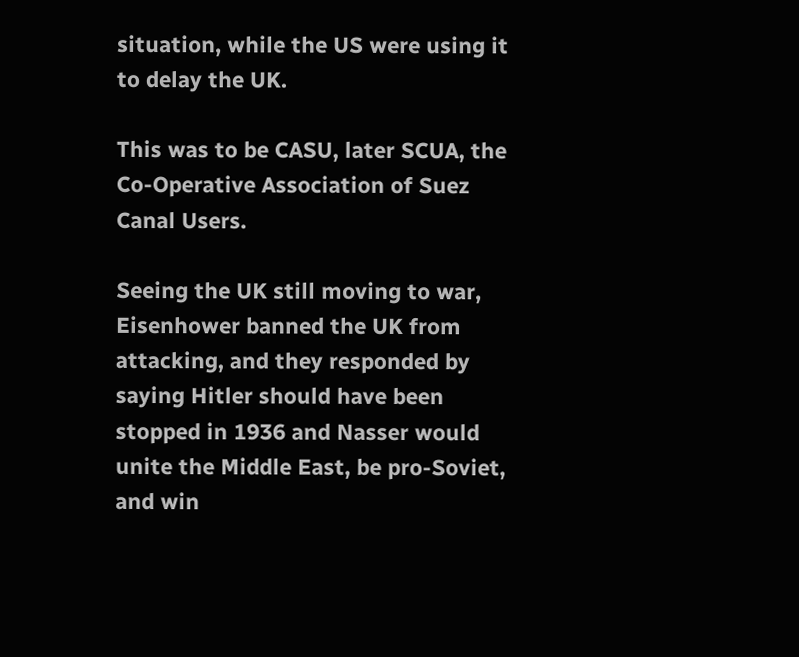situation, while the US were using it to delay the UK.

This was to be CASU, later SCUA, the Co-Operative Association of Suez Canal Users.

Seeing the UK still moving to war, Eisenhower banned the UK from attacking, and they responded by saying Hitler should have been stopped in 1936 and Nasser would unite the Middle East, be pro-Soviet, and win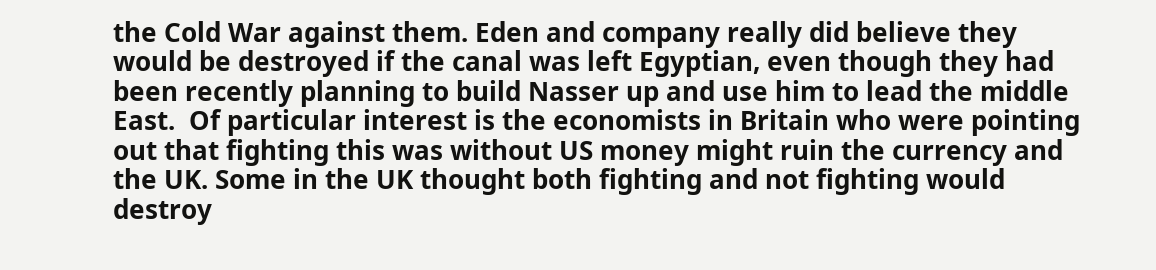the Cold War against them. Eden and company really did believe they would be destroyed if the canal was left Egyptian, even though they had been recently planning to build Nasser up and use him to lead the middle East.  Of particular interest is the economists in Britain who were pointing out that fighting this was without US money might ruin the currency and the UK. Some in the UK thought both fighting and not fighting would destroy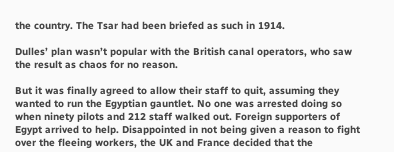the country. The Tsar had been briefed as such in 1914.

Dulles’ plan wasn’t popular with the British canal operators, who saw the result as chaos for no reason.

But it was finally agreed to allow their staff to quit, assuming they wanted to run the Egyptian gauntlet. No one was arrested doing so when ninety pilots and 212 staff walked out. Foreign supporters of Egypt arrived to help. Disappointed in not being given a reason to fight over the fleeing workers, the UK and France decided that the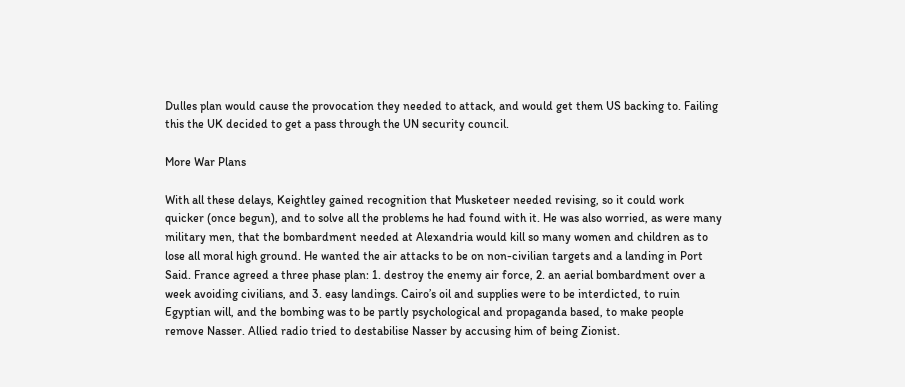Dulles plan would cause the provocation they needed to attack, and would get them US backing to. Failing this the UK decided to get a pass through the UN security council.

More War Plans

With all these delays, Keightley gained recognition that Musketeer needed revising, so it could work quicker (once begun), and to solve all the problems he had found with it. He was also worried, as were many military men, that the bombardment needed at Alexandria would kill so many women and children as to lose all moral high ground. He wanted the air attacks to be on non-civilian targets and a landing in Port Said. France agreed a three phase plan: 1. destroy the enemy air force, 2. an aerial bombardment over a week avoiding civilians, and 3. easy landings. Cairo’s oil and supplies were to be interdicted, to ruin Egyptian will, and the bombing was to be partly psychological and propaganda based, to make people remove Nasser. Allied radio tried to destabilise Nasser by accusing him of being Zionist.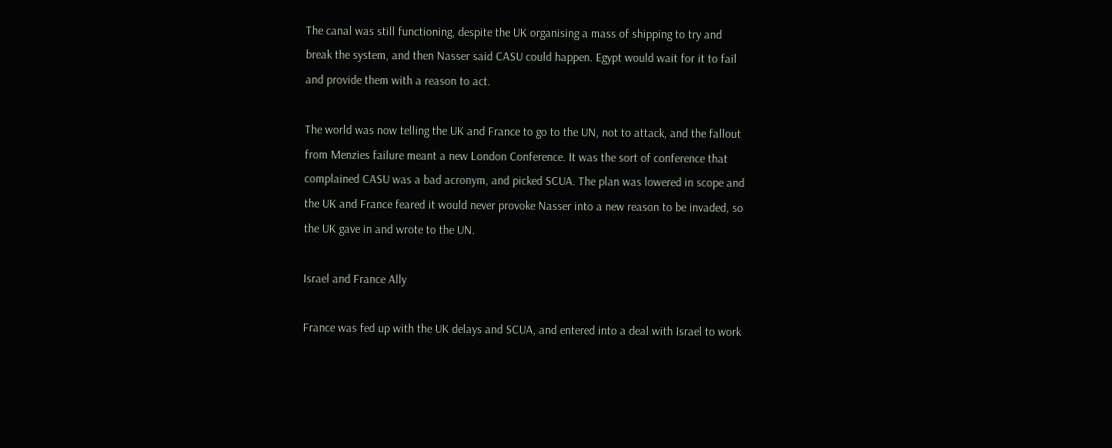The canal was still functioning, despite the UK organising a mass of shipping to try and break the system, and then Nasser said CASU could happen. Egypt would wait for it to fail and provide them with a reason to act.

The world was now telling the UK and France to go to the UN, not to attack, and the fallout from Menzies failure meant a new London Conference. It was the sort of conference that complained CASU was a bad acronym, and picked SCUA. The plan was lowered in scope and the UK and France feared it would never provoke Nasser into a new reason to be invaded, so the UK gave in and wrote to the UN.

Israel and France Ally

France was fed up with the UK delays and SCUA, and entered into a deal with Israel to work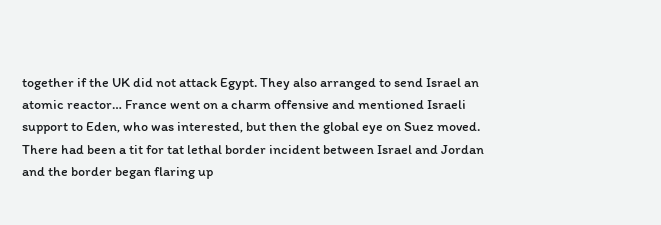together if the UK did not attack Egypt. They also arranged to send Israel an atomic reactor… France went on a charm offensive and mentioned Israeli support to Eden, who was interested, but then the global eye on Suez moved. There had been a tit for tat lethal border incident between Israel and Jordan and the border began flaring up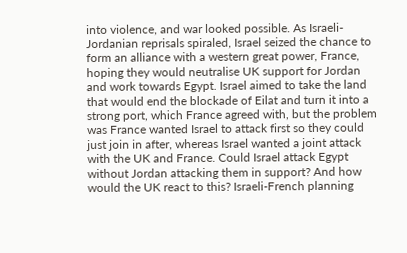into violence, and war looked possible. As Israeli-Jordanian reprisals spiraled, Israel seized the chance to form an alliance with a western great power, France, hoping they would neutralise UK support for Jordan and work towards Egypt. Israel aimed to take the land that would end the blockade of Eilat and turn it into a strong port, which France agreed with, but the problem was France wanted Israel to attack first so they could just join in after, whereas Israel wanted a joint attack with the UK and France. Could Israel attack Egypt without Jordan attacking them in support? And how would the UK react to this? Israeli-French planning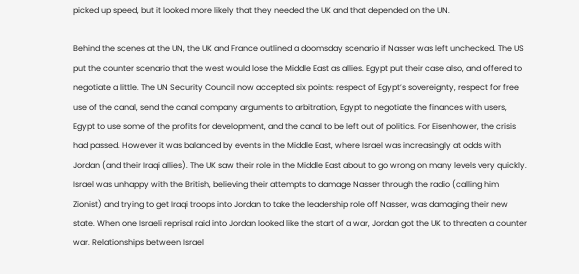picked up speed, but it looked more likely that they needed the UK and that depended on the UN.

Behind the scenes at the UN, the UK and France outlined a doomsday scenario if Nasser was left unchecked. The US put the counter scenario that the west would lose the Middle East as allies. Egypt put their case also, and offered to negotiate a little. The UN Security Council now accepted six points: respect of Egypt’s sovereignty, respect for free use of the canal, send the canal company arguments to arbitration, Egypt to negotiate the finances with users, Egypt to use some of the profits for development, and the canal to be left out of politics. For Eisenhower, the crisis had passed. However it was balanced by events in the Middle East, where Israel was increasingly at odds with Jordan (and their Iraqi allies). The UK saw their role in the Middle East about to go wrong on many levels very quickly. Israel was unhappy with the British, believing their attempts to damage Nasser through the radio (calling him Zionist) and trying to get Iraqi troops into Jordan to take the leadership role off Nasser, was damaging their new state. When one Israeli reprisal raid into Jordan looked like the start of a war, Jordan got the UK to threaten a counter war. Relationships between Israel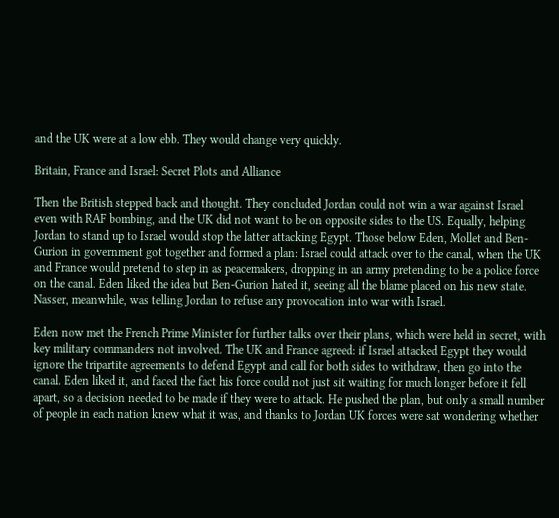and the UK were at a low ebb. They would change very quickly.

Britain, France and Israel: Secret Plots and Alliance

Then the British stepped back and thought. They concluded Jordan could not win a war against Israel even with RAF bombing, and the UK did not want to be on opposite sides to the US. Equally, helping Jordan to stand up to Israel would stop the latter attacking Egypt. Those below Eden, Mollet and Ben-Gurion in government got together and formed a plan: Israel could attack over to the canal, when the UK and France would pretend to step in as peacemakers, dropping in an army pretending to be a police force on the canal. Eden liked the idea but Ben-Gurion hated it, seeing all the blame placed on his new state. Nasser, meanwhile, was telling Jordan to refuse any provocation into war with Israel.

Eden now met the French Prime Minister for further talks over their plans, which were held in secret, with key military commanders not involved. The UK and France agreed: if Israel attacked Egypt they would ignore the tripartite agreements to defend Egypt and call for both sides to withdraw, then go into the canal. Eden liked it, and faced the fact his force could not just sit waiting for much longer before it fell apart, so a decision needed to be made if they were to attack. He pushed the plan, but only a small number of people in each nation knew what it was, and thanks to Jordan UK forces were sat wondering whether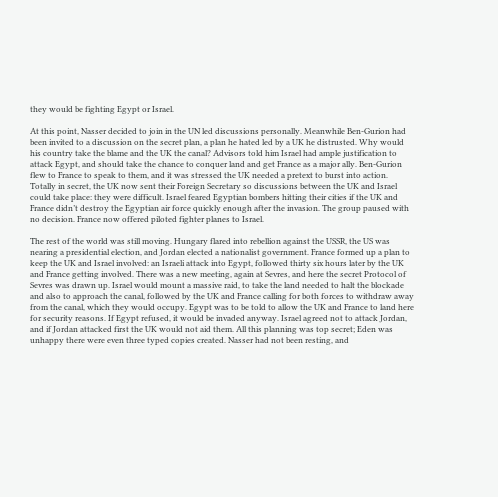they would be fighting Egypt or Israel.

At this point, Nasser decided to join in the UN led discussions personally. Meanwhile Ben-Gurion had been invited to a discussion on the secret plan, a plan he hated led by a UK he distrusted. Why would his country take the blame and the UK the canal? Advisors told him Israel had ample justification to attack Egypt, and should take the chance to conquer land and get France as a major ally. Ben-Gurion flew to France to speak to them, and it was stressed the UK needed a pretext to burst into action. Totally in secret, the UK now sent their Foreign Secretary so discussions between the UK and Israel could take place: they were difficult. Israel feared Egyptian bombers hitting their cities if the UK and France didn’t destroy the Egyptian air force quickly enough after the invasion. The group paused with no decision. France now offered piloted fighter planes to Israel.

The rest of the world was still moving. Hungary flared into rebellion against the USSR, the US was nearing a presidential election, and Jordan elected a nationalist government. France formed up a plan to keep the UK and Israel involved: an Israeli attack into Egypt, followed thirty six hours later by the UK and France getting involved. There was a new meeting, again at Sevres, and here the secret Protocol of Sevres was drawn up. Israel would mount a massive raid, to take the land needed to halt the blockade and also to approach the canal, followed by the UK and France calling for both forces to withdraw away from the canal, which they would occupy. Egypt was to be told to allow the UK and France to land here for security reasons. If Egypt refused, it would be invaded anyway. Israel agreed not to attack Jordan, and if Jordan attacked first the UK would not aid them. All this planning was top secret; Eden was unhappy there were even three typed copies created. Nasser had not been resting, and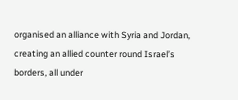organised an alliance with Syria and Jordan, creating an allied counter round Israel’s borders, all under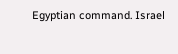Egyptian command. Israel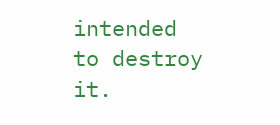intended to destroy it.